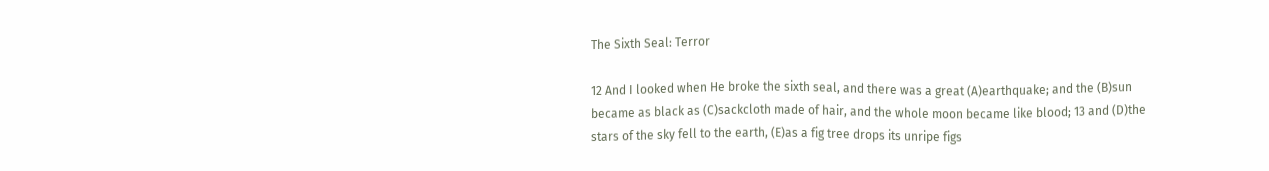The Sixth Seal: Terror

12 And I looked when He broke the sixth seal, and there was a great (A)earthquake; and the (B)sun became as black as (C)sackcloth made of hair, and the whole moon became like blood; 13 and (D)the stars of the sky fell to the earth, (E)as a fig tree drops its unripe figs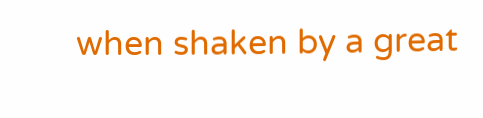when shaken by a great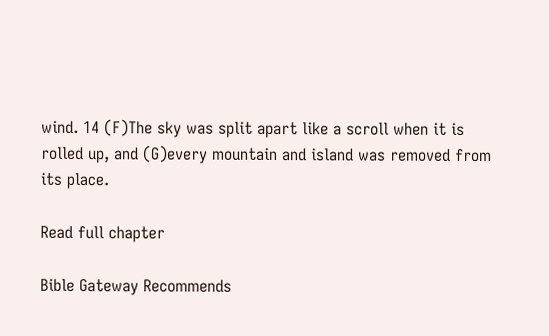wind. 14 (F)The sky was split apart like a scroll when it is rolled up, and (G)every mountain and island was removed from its place.

Read full chapter

Bible Gateway Recommends